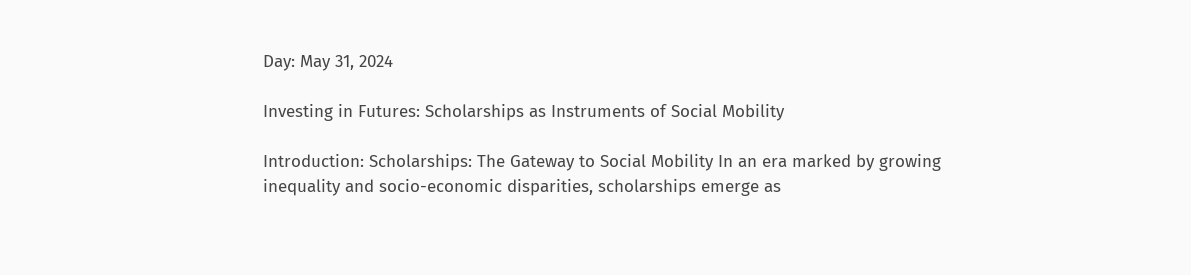Day: May 31, 2024

Investing in Futures: Scholarships as Instruments of Social Mobility

Introduction: Scholarships: The Gateway to Social Mobility In an era marked by growing inequality and socio-economic disparities, scholarships emerge as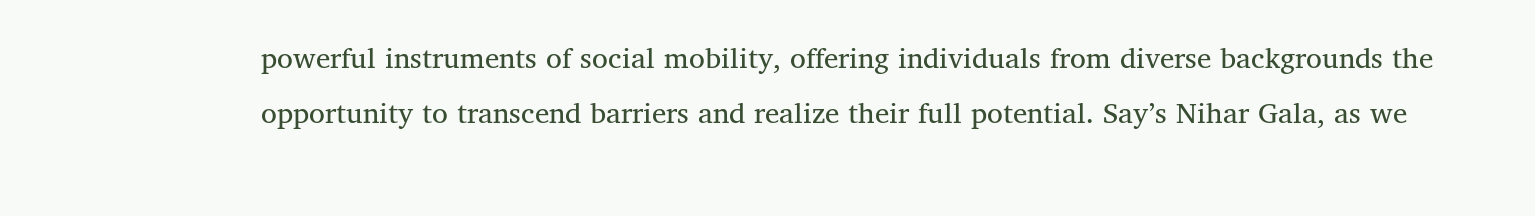powerful instruments of social mobility, offering individuals from diverse backgrounds the opportunity to transcend barriers and realize their full potential. Say’s Nihar Gala, as we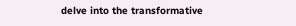delve into the transformative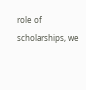role of scholarships, we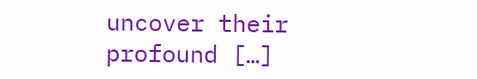uncover their profound […]